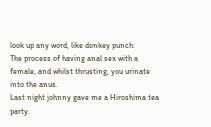look up any word, like donkey punch:
The process of having anal sex with a female, and whilst thrusting, you urinate into the anus.
Last night johnny gave me a Hiroshima tea party.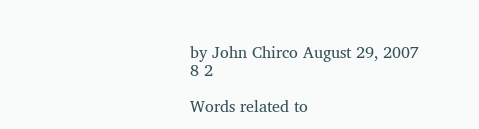by John Chirco August 29, 2007
8 2

Words related to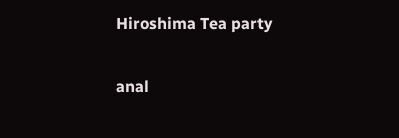Hiroshima Tea party

anal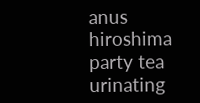anus hiroshima party tea urinating